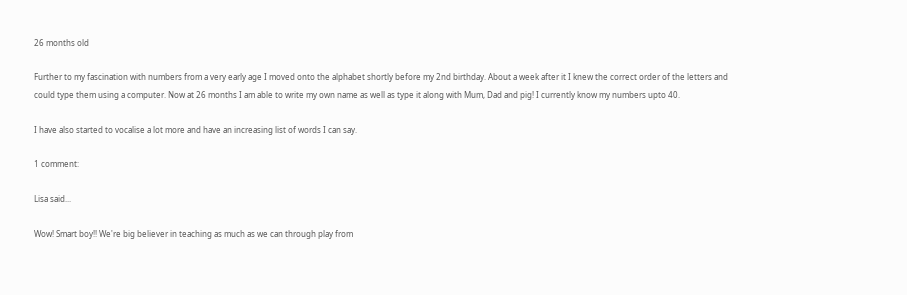26 months old

Further to my fascination with numbers from a very early age I moved onto the alphabet shortly before my 2nd birthday. About a week after it I knew the correct order of the letters and could type them using a computer. Now at 26 months I am able to write my own name as well as type it along with Mum, Dad and pig! I currently know my numbers upto 40.

I have also started to vocalise a lot more and have an increasing list of words I can say.

1 comment:

Lisa said...

Wow! Smart boy!! We're big believer in teaching as much as we can through play from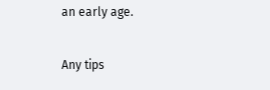an early age.

Any tips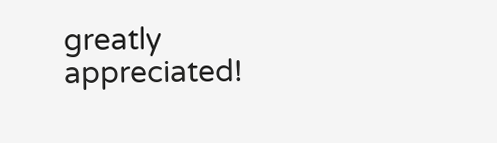greatly appreciated!